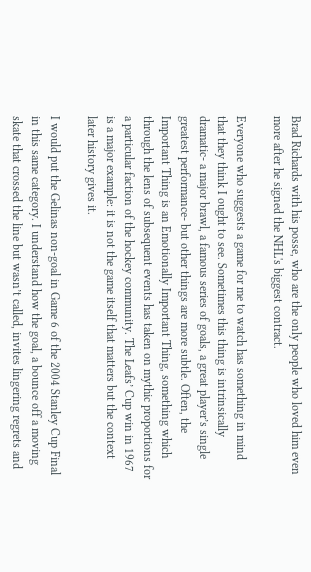Brad Richards with his posse, who are the only people who loved him even more after he signed the NHL's biggest contract.

Everyone who suggests a game for me to watch has something in mind that they think I ought to see. Sometimes this thing is intrinsically dramatic- a major brawl, a famous series of goals, a great player’s single greatest performance- but other things are more subtle. Often, the Important Thing is an Emotionally Important Thing, something which through the lens of subsequent events has taken on mythic proportions for a particular faction of the hockey community. The Leafs’ Cup win in 1967 is a major example: it is not the game itself that matters but the context later history gives it.

I would put the Gelinas non-goal in Game 6 of the 2004 Stanley Cup Final in this same category. I understand how the goal, a bounce off a moving skate that crossed the line but wasn’t called, invites lingering regrets and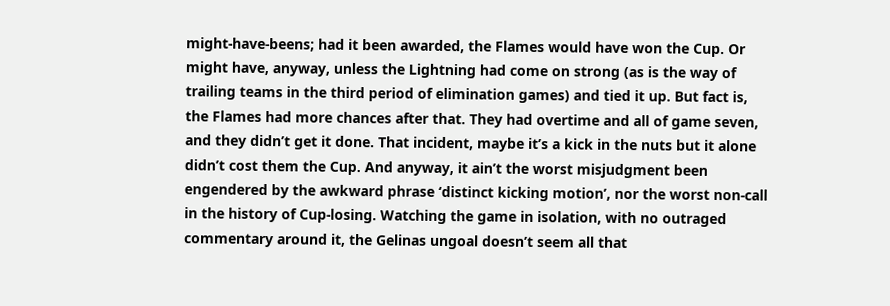might-have-beens; had it been awarded, the Flames would have won the Cup. Or might have, anyway, unless the Lightning had come on strong (as is the way of trailing teams in the third period of elimination games) and tied it up. But fact is, the Flames had more chances after that. They had overtime and all of game seven, and they didn’t get it done. That incident, maybe it’s a kick in the nuts but it alone didn’t cost them the Cup. And anyway, it ain’t the worst misjudgment been engendered by the awkward phrase ‘distinct kicking motion’, nor the worst non-call in the history of Cup-losing. Watching the game in isolation, with no outraged commentary around it, the Gelinas ungoal doesn’t seem all that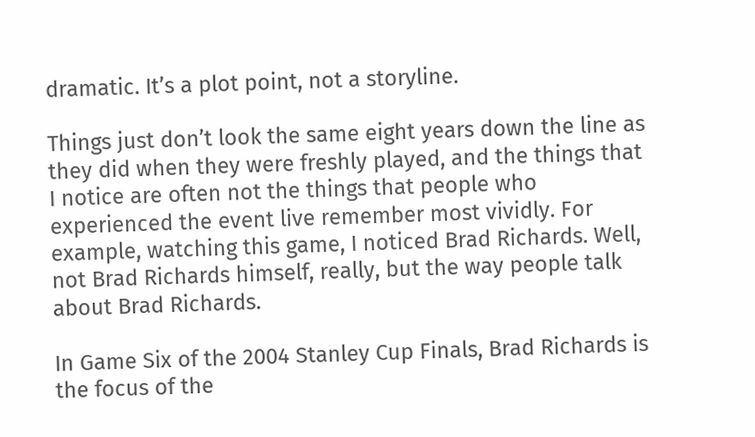dramatic. It’s a plot point, not a storyline.

Things just don’t look the same eight years down the line as they did when they were freshly played, and the things that I notice are often not the things that people who experienced the event live remember most vividly. For example, watching this game, I noticed Brad Richards. Well, not Brad Richards himself, really, but the way people talk about Brad Richards.

In Game Six of the 2004 Stanley Cup Finals, Brad Richards is the focus of the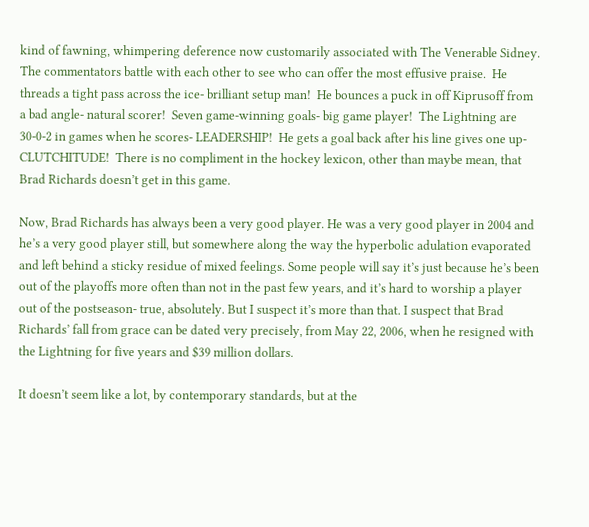kind of fawning, whimpering deference now customarily associated with The Venerable Sidney.  The commentators battle with each other to see who can offer the most effusive praise.  He threads a tight pass across the ice- brilliant setup man!  He bounces a puck in off Kiprusoff from a bad angle- natural scorer!  Seven game-winning goals- big game player!  The Lightning are 30-0-2 in games when he scores- LEADERSHIP!  He gets a goal back after his line gives one up- CLUTCHITUDE!  There is no compliment in the hockey lexicon, other than maybe mean, that Brad Richards doesn’t get in this game.

Now, Brad Richards has always been a very good player. He was a very good player in 2004 and he’s a very good player still, but somewhere along the way the hyperbolic adulation evaporated and left behind a sticky residue of mixed feelings. Some people will say it’s just because he’s been out of the playoffs more often than not in the past few years, and it’s hard to worship a player out of the postseason- true, absolutely. But I suspect it’s more than that. I suspect that Brad Richards’ fall from grace can be dated very precisely, from May 22, 2006, when he resigned with the Lightning for five years and $39 million dollars.

It doesn’t seem like a lot, by contemporary standards, but at the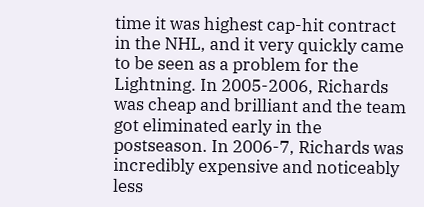time it was highest cap-hit contract in the NHL, and it very quickly came to be seen as a problem for the Lightning. In 2005-2006, Richards was cheap and brilliant and the team got eliminated early in the postseason. In 2006-7, Richards was incredibly expensive and noticeably less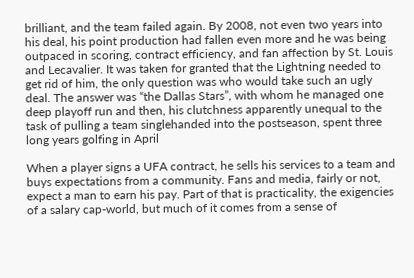brilliant, and the team failed again. By 2008, not even two years into his deal, his point production had fallen even more and he was being outpaced in scoring, contract efficiency, and fan affection by St. Louis and Lecavalier. It was taken for granted that the Lightning needed to get rid of him, the only question was who would take such an ugly deal. The answer was “the Dallas Stars”, with whom he managed one deep playoff run and then, his clutchness apparently unequal to the task of pulling a team singlehanded into the postseason, spent three long years golfing in April

When a player signs a UFA contract, he sells his services to a team and buys expectations from a community. Fans and media, fairly or not, expect a man to earn his pay. Part of that is practicality, the exigencies of a salary cap-world, but much of it comes from a sense of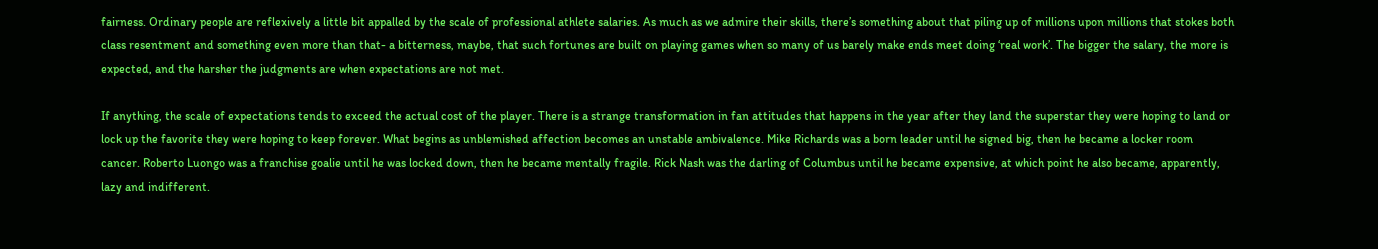fairness. Ordinary people are reflexively a little bit appalled by the scale of professional athlete salaries. As much as we admire their skills, there’s something about that piling up of millions upon millions that stokes both class resentment and something even more than that- a bitterness, maybe, that such fortunes are built on playing games when so many of us barely make ends meet doing ‘real work’. The bigger the salary, the more is expected, and the harsher the judgments are when expectations are not met.

If anything, the scale of expectations tends to exceed the actual cost of the player. There is a strange transformation in fan attitudes that happens in the year after they land the superstar they were hoping to land or lock up the favorite they were hoping to keep forever. What begins as unblemished affection becomes an unstable ambivalence. Mike Richards was a born leader until he signed big, then he became a locker room cancer. Roberto Luongo was a franchise goalie until he was locked down, then he became mentally fragile. Rick Nash was the darling of Columbus until he became expensive, at which point he also became, apparently, lazy and indifferent.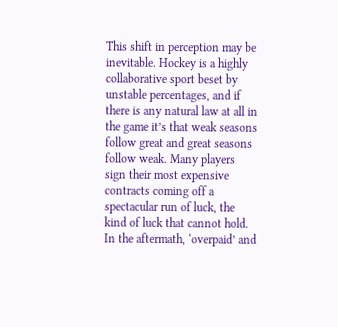This shift in perception may be inevitable. Hockey is a highly collaborative sport beset by unstable percentages, and if there is any natural law at all in the game it’s that weak seasons follow great and great seasons follow weak. Many players sign their most expensive contracts coming off a spectacular run of luck, the kind of luck that cannot hold. In the aftermath, ‘overpaid’ and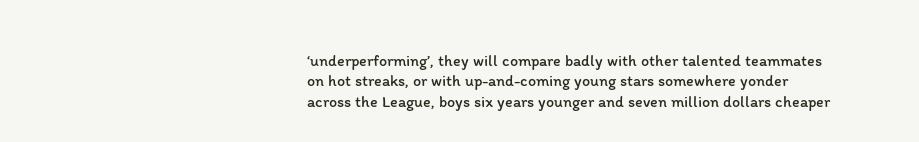‘underperforming’, they will compare badly with other talented teammates on hot streaks, or with up-and-coming young stars somewhere yonder across the League, boys six years younger and seven million dollars cheaper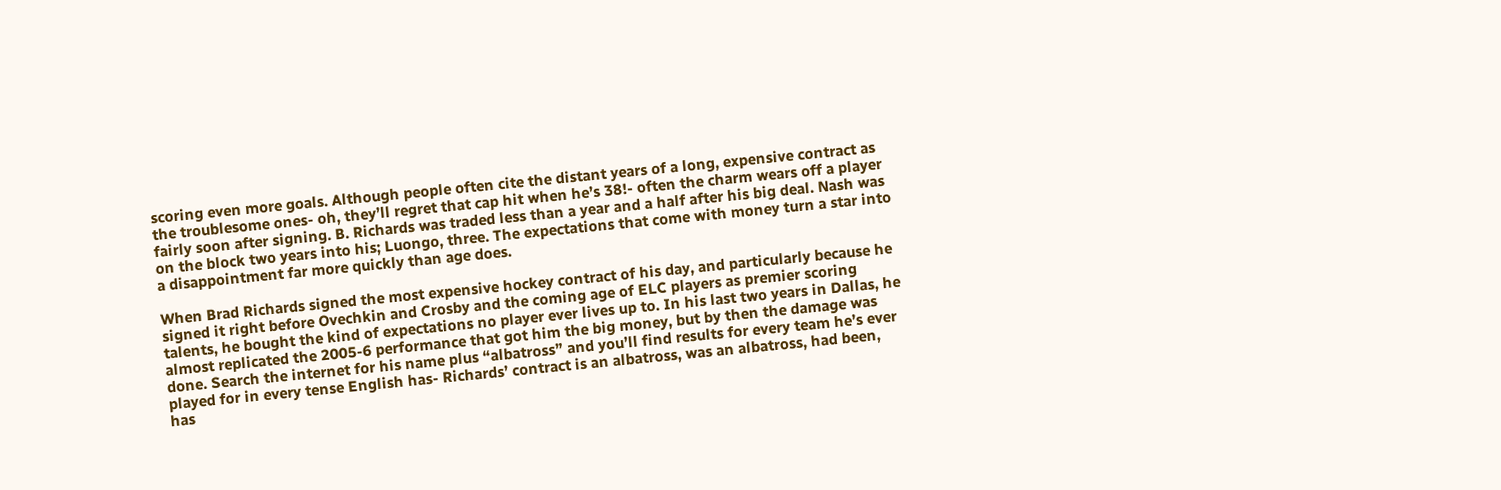scoring even more goals. Although people often cite the distant years of a long, expensive contract as the troublesome ones- oh, they’ll regret that cap hit when he’s 38!- often the charm wears off a player fairly soon after signing. B. Richards was traded less than a year and a half after his big deal. Nash was on the block two years into his; Luongo, three. The expectations that come with money turn a star into a disappointment far more quickly than age does.

When Brad Richards signed the most expensive hockey contract of his day, and particularly because he signed it right before Ovechkin and Crosby and the coming age of ELC players as premier scoring talents, he bought the kind of expectations no player ever lives up to. In his last two years in Dallas, he almost replicated the 2005-6 performance that got him the big money, but by then the damage was done. Search the internet for his name plus “albatross” and you’ll find results for every team he’s ever played for in every tense English has- Richards’ contract is an albatross, was an albatross, had been, has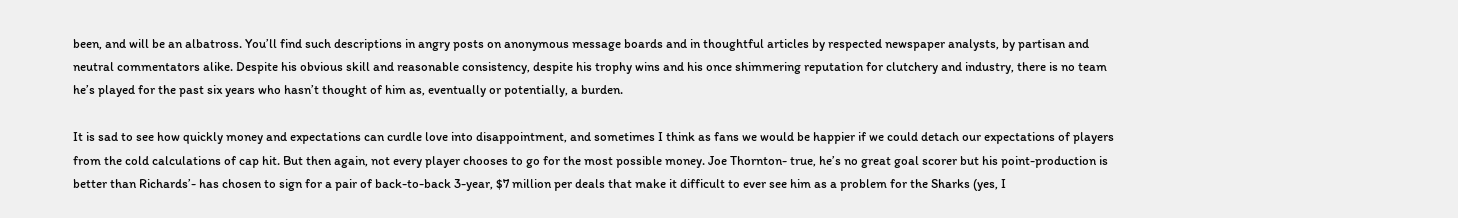been, and will be an albatross. You’ll find such descriptions in angry posts on anonymous message boards and in thoughtful articles by respected newspaper analysts, by partisan and neutral commentators alike. Despite his obvious skill and reasonable consistency, despite his trophy wins and his once shimmering reputation for clutchery and industry, there is no team he’s played for the past six years who hasn’t thought of him as, eventually or potentially, a burden.

It is sad to see how quickly money and expectations can curdle love into disappointment, and sometimes I think as fans we would be happier if we could detach our expectations of players from the cold calculations of cap hit. But then again, not every player chooses to go for the most possible money. Joe Thornton- true, he’s no great goal scorer but his point-production is better than Richards’- has chosen to sign for a pair of back-to-back 3-year, $7 million per deals that make it difficult to ever see him as a problem for the Sharks (yes, I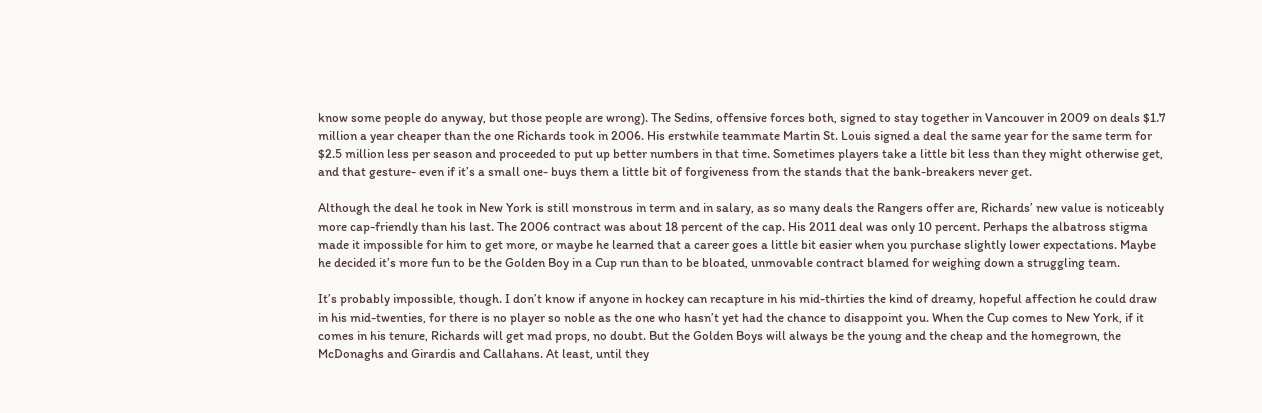know some people do anyway, but those people are wrong). The Sedins, offensive forces both, signed to stay together in Vancouver in 2009 on deals $1.7 million a year cheaper than the one Richards took in 2006. His erstwhile teammate Martin St. Louis signed a deal the same year for the same term for $2.5 million less per season and proceeded to put up better numbers in that time. Sometimes players take a little bit less than they might otherwise get, and that gesture- even if it’s a small one- buys them a little bit of forgiveness from the stands that the bank-breakers never get.

Although the deal he took in New York is still monstrous in term and in salary, as so many deals the Rangers offer are, Richards’ new value is noticeably more cap-friendly than his last. The 2006 contract was about 18 percent of the cap. His 2011 deal was only 10 percent. Perhaps the albatross stigma made it impossible for him to get more, or maybe he learned that a career goes a little bit easier when you purchase slightly lower expectations. Maybe he decided it’s more fun to be the Golden Boy in a Cup run than to be bloated, unmovable contract blamed for weighing down a struggling team.

It’s probably impossible, though. I don’t know if anyone in hockey can recapture in his mid-thirties the kind of dreamy, hopeful affection he could draw in his mid-twenties, for there is no player so noble as the one who hasn’t yet had the chance to disappoint you. When the Cup comes to New York, if it comes in his tenure, Richards will get mad props, no doubt. But the Golden Boys will always be the young and the cheap and the homegrown, the McDonaghs and Girardis and Callahans. At least, until they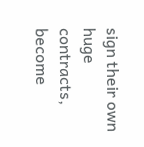sign their own huge contracts, become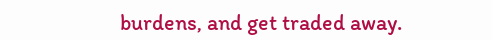burdens, and get traded away.